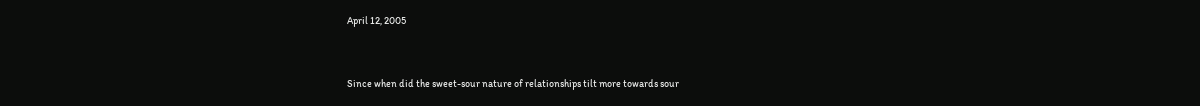April 12, 2005


Since when did the sweet-sour nature of relationships tilt more towards sour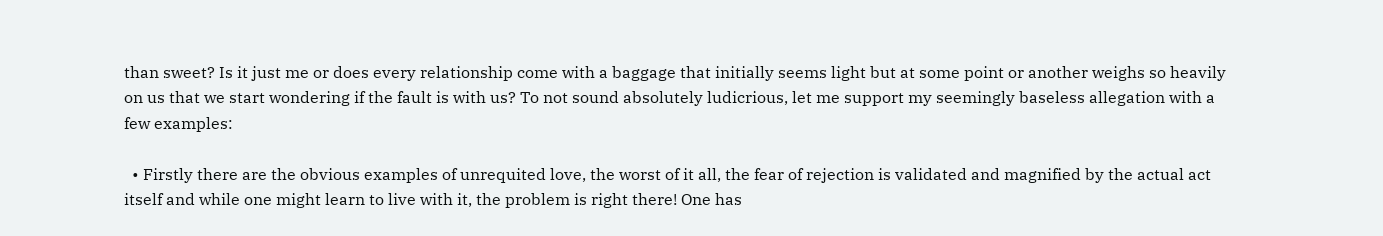than sweet? Is it just me or does every relationship come with a baggage that initially seems light but at some point or another weighs so heavily on us that we start wondering if the fault is with us? To not sound absolutely ludicrious, let me support my seemingly baseless allegation with a few examples:

  • Firstly there are the obvious examples of unrequited love, the worst of it all, the fear of rejection is validated and magnified by the actual act itself and while one might learn to live with it, the problem is right there! One has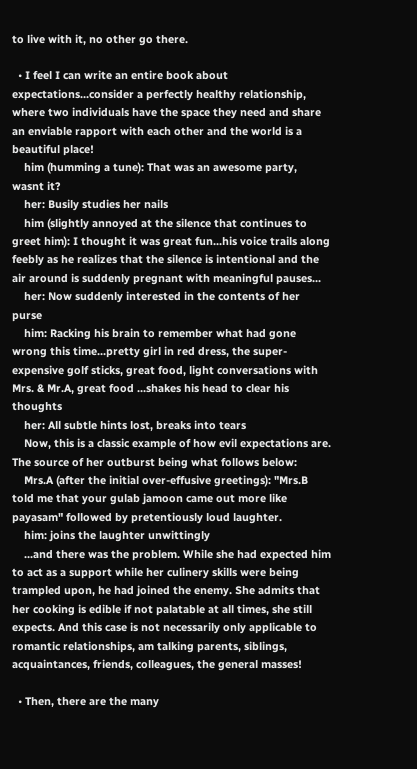to live with it, no other go there.

  • I feel I can write an entire book about expectations...consider a perfectly healthy relationship, where two individuals have the space they need and share an enviable rapport with each other and the world is a beautiful place!
    him (humming a tune): That was an awesome party, wasnt it?
    her: Busily studies her nails
    him (slightly annoyed at the silence that continues to greet him): I thought it was great fun...his voice trails along feebly as he realizes that the silence is intentional and the air around is suddenly pregnant with meaningful pauses...
    her: Now suddenly interested in the contents of her purse
    him: Racking his brain to remember what had gone wrong this time...pretty girl in red dress, the super-expensive golf sticks, great food, light conversations with Mrs. & Mr.A, great food ...shakes his head to clear his thoughts
    her: All subtle hints lost, breaks into tears
    Now, this is a classic example of how evil expectations are. The source of her outburst being what follows below:
    Mrs.A (after the initial over-effusive greetings): "Mrs.B told me that your gulab jamoon came out more like payasam" followed by pretentiously loud laughter.
    him: joins the laughter unwittingly
    ...and there was the problem. While she had expected him to act as a support while her culinery skills were being trampled upon, he had joined the enemy. She admits that her cooking is edible if not palatable at all times, she still expects. And this case is not necessarily only applicable to romantic relationships, am talking parents, siblings, acquaintances, friends, colleagues, the general masses!

  • Then, there are the many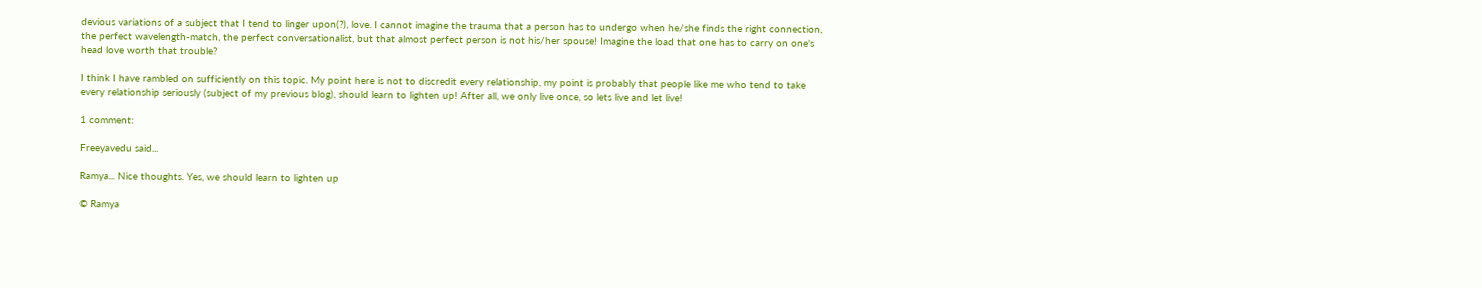devious variations of a subject that I tend to linger upon(?), love. I cannot imagine the trauma that a person has to undergo when he/she finds the right connection, the perfect wavelength-match, the perfect conversationalist, but that almost perfect person is not his/her spouse! Imagine the load that one has to carry on one's head love worth that trouble?

I think I have rambled on sufficiently on this topic. My point here is not to discredit every relationship, my point is probably that people like me who tend to take every relationship seriously (subject of my previous blog), should learn to lighten up! After all, we only live once, so lets live and let live!

1 comment:

Freeyavedu said...

Ramya... Nice thoughts. Yes, we should learn to lighten up

© Ramya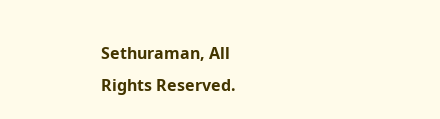Sethuraman, All Rights Reserved.